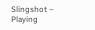Slingshot – Playing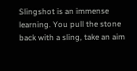Slingshot is an immense learning. You pull the stone back with a sling, take an aim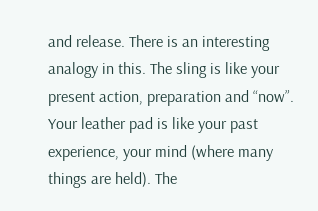and release. There is an interesting analogy in this. The sling is like your present action, preparation and “now”. Your leather pad is like your past experience, your mind (where many things are held). The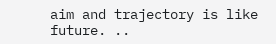aim and trajectory is like future. ..